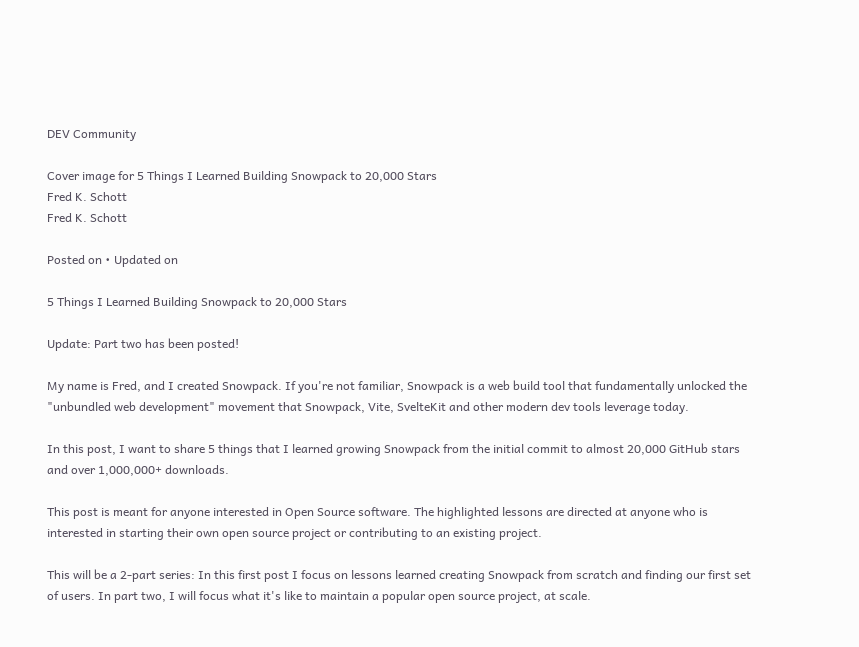DEV Community

Cover image for 5 Things I Learned Building Snowpack to 20,000 Stars
Fred K. Schott
Fred K. Schott

Posted on • Updated on

5 Things I Learned Building Snowpack to 20,000 Stars

Update: Part two has been posted!

My name is Fred, and I created Snowpack. If you're not familiar, Snowpack is a web build tool that fundamentally unlocked the "unbundled web development" movement that Snowpack, Vite, SvelteKit and other modern dev tools leverage today.

In this post, I want to share 5 things that I learned growing Snowpack from the initial commit to almost 20,000 GitHub stars and over 1,000,000+ downloads.

This post is meant for anyone interested in Open Source software. The highlighted lessons are directed at anyone who is interested in starting their own open source project or contributing to an existing project.

This will be a 2-part series: In this first post I focus on lessons learned creating Snowpack from scratch and finding our first set of users. In part two, I will focus what it's like to maintain a popular open source project, at scale.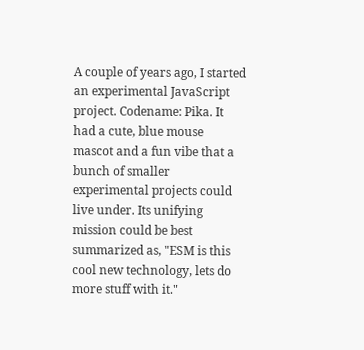A couple of years ago, I started an experimental JavaScript project. Codename: Pika. It had a cute, blue mouse mascot and a fun vibe that a bunch of smaller experimental projects could live under. Its unifying mission could be best summarized as, "ESM is this cool new technology, lets do more stuff with it."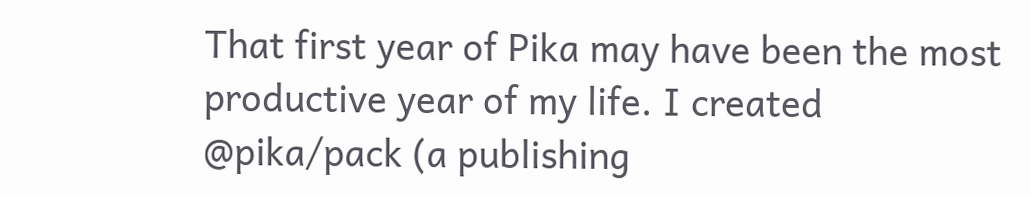That first year of Pika may have been the most productive year of my life. I created @pika/pack (a publishing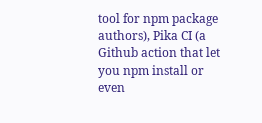tool for npm package authors), Pika CI (a Github action that let you npm install or even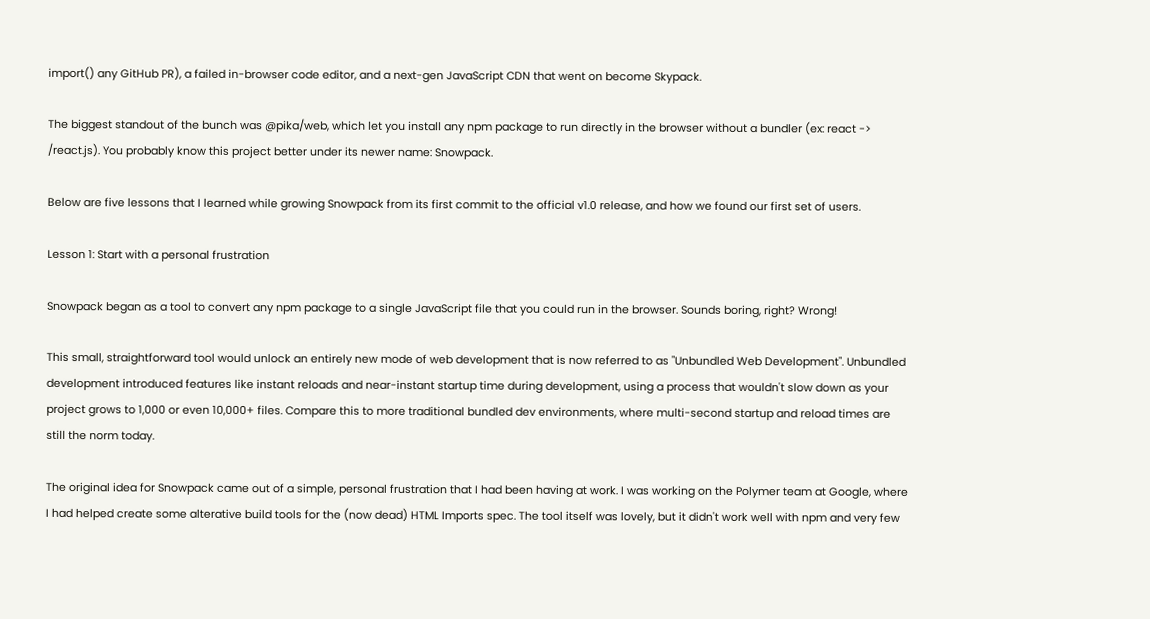import() any GitHub PR), a failed in-browser code editor, and a next-gen JavaScript CDN that went on become Skypack.

The biggest standout of the bunch was @pika/web, which let you install any npm package to run directly in the browser without a bundler (ex: react -> /react.js). You probably know this project better under its newer name: Snowpack.

Below are five lessons that I learned while growing Snowpack from its first commit to the official v1.0 release, and how we found our first set of users.

Lesson 1: Start with a personal frustration

Snowpack began as a tool to convert any npm package to a single JavaScript file that you could run in the browser. Sounds boring, right? Wrong!

This small, straightforward tool would unlock an entirely new mode of web development that is now referred to as "Unbundled Web Development". Unbundled development introduced features like instant reloads and near-instant startup time during development, using a process that wouldn't slow down as your project grows to 1,000 or even 10,000+ files. Compare this to more traditional bundled dev environments, where multi-second startup and reload times are still the norm today.

The original idea for Snowpack came out of a simple, personal frustration that I had been having at work. I was working on the Polymer team at Google, where I had helped create some alterative build tools for the (now dead) HTML Imports spec. The tool itself was lovely, but it didn't work well with npm and very few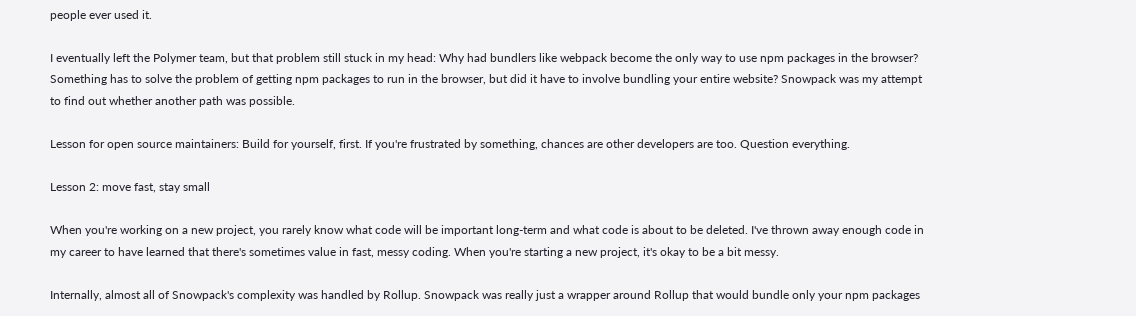people ever used it.

I eventually left the Polymer team, but that problem still stuck in my head: Why had bundlers like webpack become the only way to use npm packages in the browser? Something has to solve the problem of getting npm packages to run in the browser, but did it have to involve bundling your entire website? Snowpack was my attempt to find out whether another path was possible.

Lesson for open source maintainers: Build for yourself, first. If you're frustrated by something, chances are other developers are too. Question everything.

Lesson 2: move fast, stay small

When you're working on a new project, you rarely know what code will be important long-term and what code is about to be deleted. I've thrown away enough code in my career to have learned that there's sometimes value in fast, messy coding. When you're starting a new project, it's okay to be a bit messy.

Internally, almost all of Snowpack's complexity was handled by Rollup. Snowpack was really just a wrapper around Rollup that would bundle only your npm packages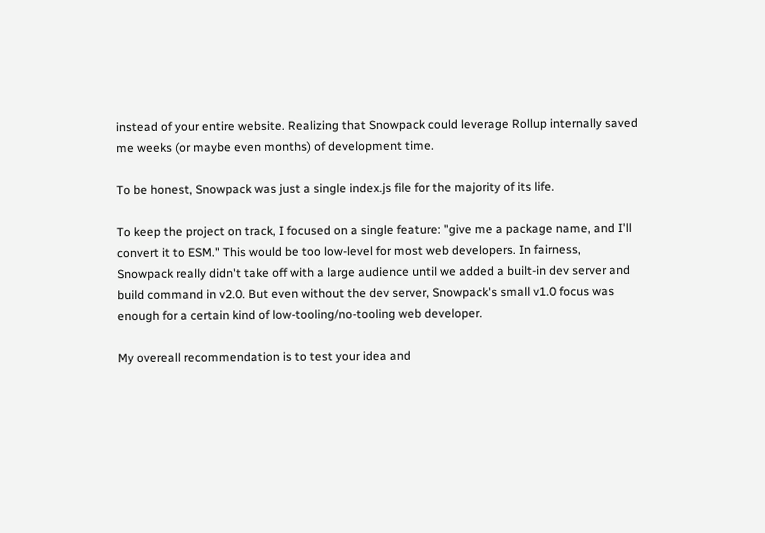instead of your entire website. Realizing that Snowpack could leverage Rollup internally saved me weeks (or maybe even months) of development time.

To be honest, Snowpack was just a single index.js file for the majority of its life.

To keep the project on track, I focused on a single feature: "give me a package name, and I'll convert it to ESM." This would be too low-level for most web developers. In fairness, Snowpack really didn't take off with a large audience until we added a built-in dev server and build command in v2.0. But even without the dev server, Snowpack's small v1.0 focus was enough for a certain kind of low-tooling/no-tooling web developer.

My overeall recommendation is to test your idea and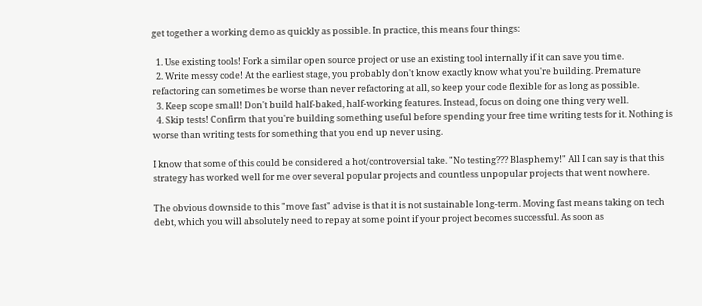get together a working demo as quickly as possible. In practice, this means four things:

  1. Use existing tools! Fork a similar open source project or use an existing tool internally if it can save you time.
  2. Write messy code! At the earliest stage, you probably don't know exactly know what you're building. Premature refactoring can sometimes be worse than never refactoring at all, so keep your code flexible for as long as possible.
  3. Keep scope small! Don't build half-baked, half-working features. Instead, focus on doing one thing very well.
  4. Skip tests! Confirm that you're building something useful before spending your free time writing tests for it. Nothing is worse than writing tests for something that you end up never using.

I know that some of this could be considered a hot/controversial take. "No testing??? Blasphemy!" All I can say is that this strategy has worked well for me over several popular projects and countless unpopular projects that went nowhere.

The obvious downside to this "move fast" advise is that it is not sustainable long-term. Moving fast means taking on tech debt, which you will absolutely need to repay at some point if your project becomes successful. As soon as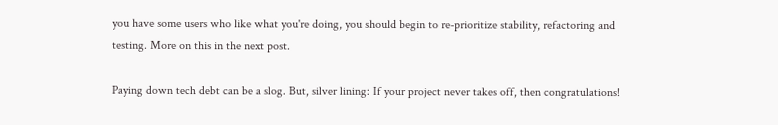you have some users who like what you're doing, you should begin to re-prioritize stability, refactoring and testing. More on this in the next post.

Paying down tech debt can be a slog. But, silver lining: If your project never takes off, then congratulations!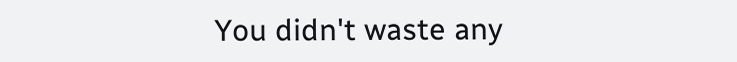You didn't waste any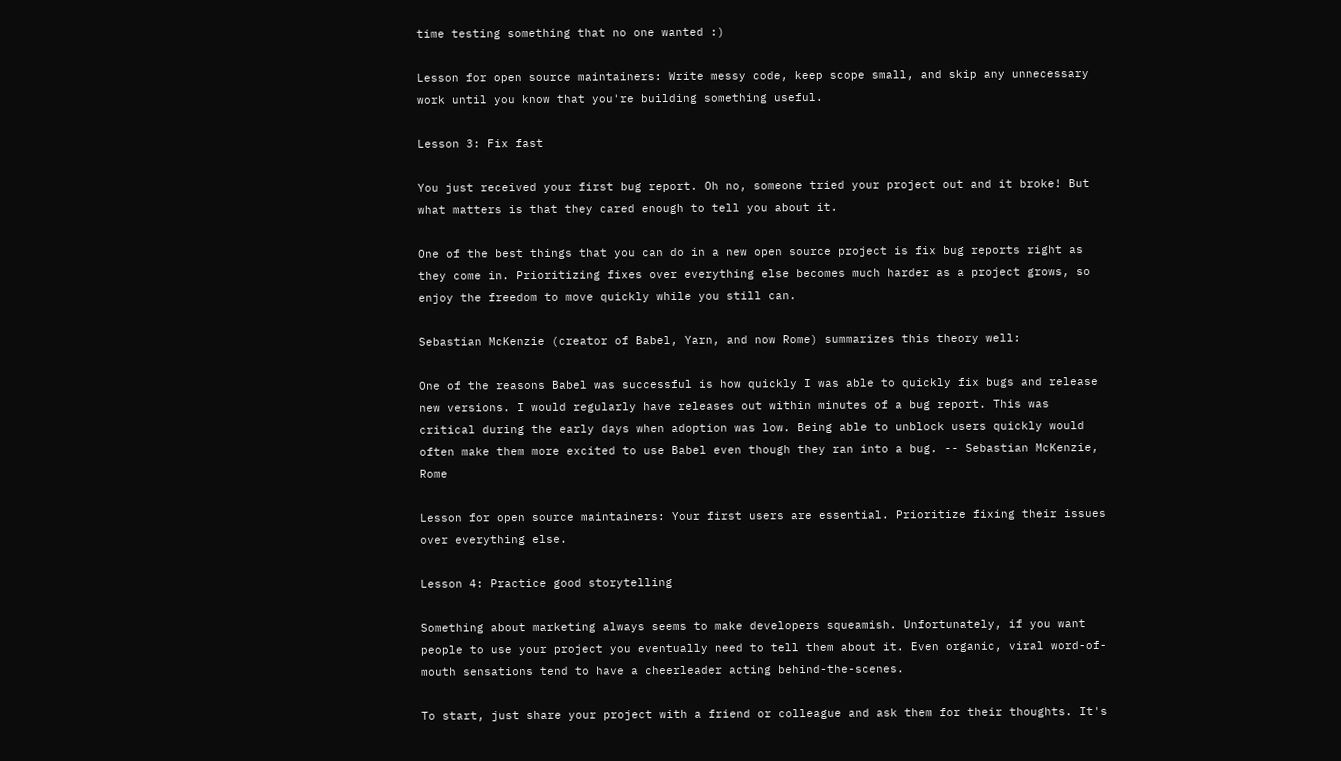time testing something that no one wanted :)

Lesson for open source maintainers: Write messy code, keep scope small, and skip any unnecessary work until you know that you're building something useful.

Lesson 3: Fix fast

You just received your first bug report. Oh no, someone tried your project out and it broke! But what matters is that they cared enough to tell you about it.

One of the best things that you can do in a new open source project is fix bug reports right as they come in. Prioritizing fixes over everything else becomes much harder as a project grows, so enjoy the freedom to move quickly while you still can.

Sebastian McKenzie (creator of Babel, Yarn, and now Rome) summarizes this theory well:

One of the reasons Babel was successful is how quickly I was able to quickly fix bugs and release new versions. I would regularly have releases out within minutes of a bug report. This was critical during the early days when adoption was low. Being able to unblock users quickly would often make them more excited to use Babel even though they ran into a bug. -- Sebastian McKenzie, Rome

Lesson for open source maintainers: Your first users are essential. Prioritize fixing their issues over everything else.

Lesson 4: Practice good storytelling

Something about marketing always seems to make developers squeamish. Unfortunately, if you want people to use your project you eventually need to tell them about it. Even organic, viral word-of-mouth sensations tend to have a cheerleader acting behind-the-scenes.

To start, just share your project with a friend or colleague and ask them for their thoughts. It's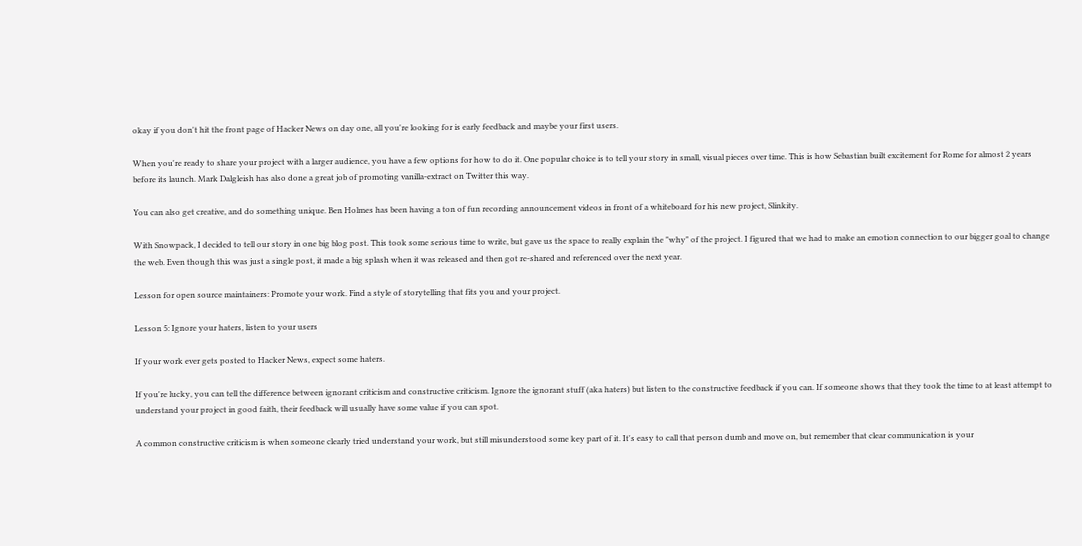okay if you don't hit the front page of Hacker News on day one, all you're looking for is early feedback and maybe your first users.

When you're ready to share your project with a larger audience, you have a few options for how to do it. One popular choice is to tell your story in small, visual pieces over time. This is how Sebastian built excitement for Rome for almost 2 years before its launch. Mark Dalgleish has also done a great job of promoting vanilla-extract on Twitter this way.

You can also get creative, and do something unique. Ben Holmes has been having a ton of fun recording announcement videos in front of a whiteboard for his new project, Slinkity.

With Snowpack, I decided to tell our story in one big blog post. This took some serious time to write, but gave us the space to really explain the "why" of the project. I figured that we had to make an emotion connection to our bigger goal to change the web. Even though this was just a single post, it made a big splash when it was released and then got re-shared and referenced over the next year.

Lesson for open source maintainers: Promote your work. Find a style of storytelling that fits you and your project.

Lesson 5: Ignore your haters, listen to your users

If your work ever gets posted to Hacker News, expect some haters.

If you're lucky, you can tell the difference between ignorant criticism and constructive criticism. Ignore the ignorant stuff (aka haters) but listen to the constructive feedback if you can. If someone shows that they took the time to at least attempt to understand your project in good faith, their feedback will usually have some value if you can spot.

A common constructive criticism is when someone clearly tried understand your work, but still misunderstood some key part of it. It's easy to call that person dumb and move on, but remember that clear communication is your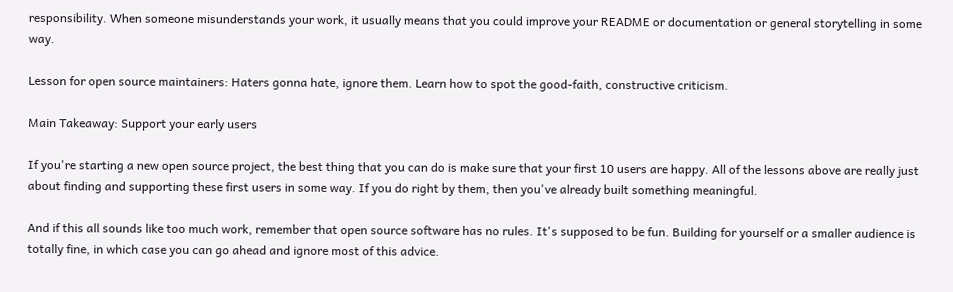responsibility. When someone misunderstands your work, it usually means that you could improve your README or documentation or general storytelling in some way.

Lesson for open source maintainers: Haters gonna hate, ignore them. Learn how to spot the good-faith, constructive criticism.

Main Takeaway: Support your early users

If you're starting a new open source project, the best thing that you can do is make sure that your first 10 users are happy. All of the lessons above are really just about finding and supporting these first users in some way. If you do right by them, then you've already built something meaningful.

And if this all sounds like too much work, remember that open source software has no rules. It's supposed to be fun. Building for yourself or a smaller audience is totally fine, in which case you can go ahead and ignore most of this advice.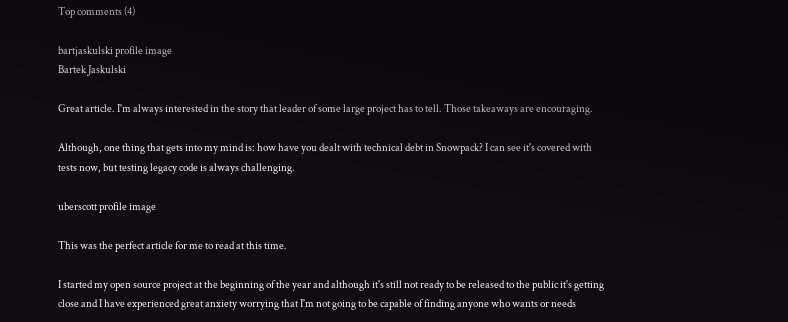Top comments (4)

bartjaskulski profile image
Bartek Jaskulski

Great article. I'm always interested in the story that leader of some large project has to tell. Those takeaways are encouraging.

Although, one thing that gets into my mind is: how have you dealt with technical debt in Snowpack? I can see it's covered with tests now, but testing legacy code is always challenging.

uberscott profile image

This was the perfect article for me to read at this time.

I started my open source project at the beginning of the year and although it's still not ready to be released to the public it's getting close and I have experienced great anxiety worrying that I'm not going to be capable of finding anyone who wants or needs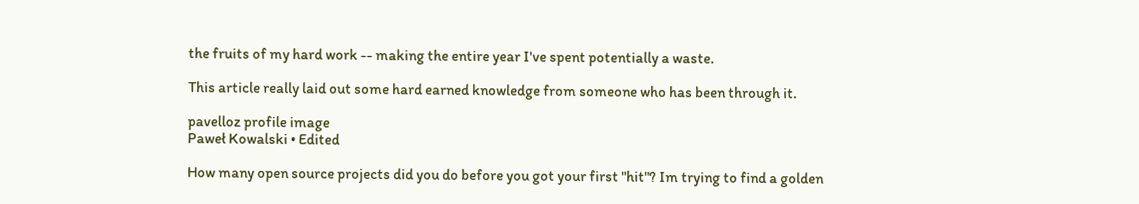the fruits of my hard work -- making the entire year I've spent potentially a waste.

This article really laid out some hard earned knowledge from someone who has been through it.

pavelloz profile image
Paweł Kowalski • Edited

How many open source projects did you do before you got your first "hit"? Im trying to find a golden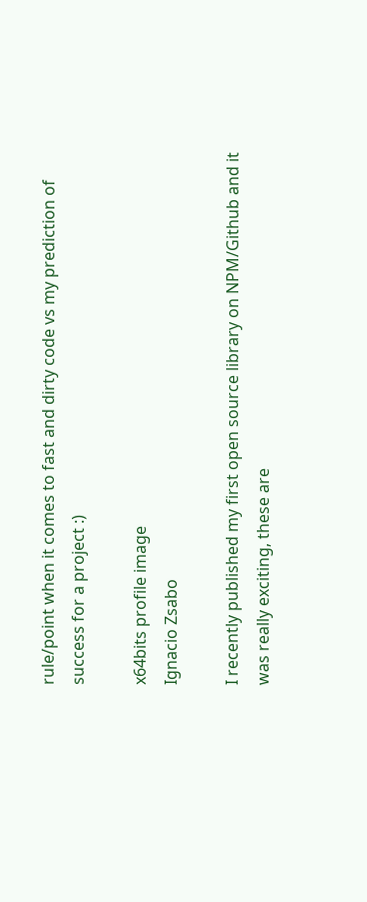rule/point when it comes to fast and dirty code vs my prediction of success for a project :)

x64bits profile image
Ignacio Zsabo

I recently published my first open source library on NPM/Github and it was really exciting, these are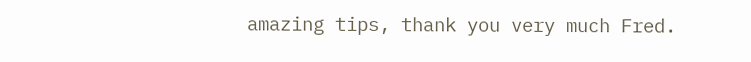amazing tips, thank you very much Fred.